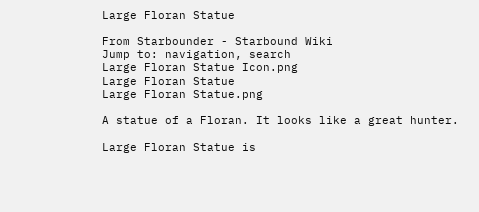Large Floran Statue

From Starbounder - Starbound Wiki
Jump to: navigation, search
Large Floran Statue Icon.png
Large Floran Statue
Large Floran Statue.png

A statue of a Floran. It looks like a great hunter.

Large Floran Statue is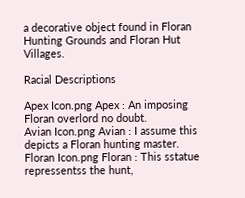a decorative object found in Floran Hunting Grounds and Floran Hut Villages.

Racial Descriptions

Apex Icon.png Apex : An imposing Floran overlord no doubt.
Avian Icon.png Avian : I assume this depicts a Floran hunting master.
Floran Icon.png Floran : This sstatue repressentss the hunt,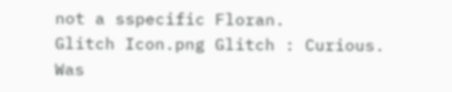not a sspecific Floran.
Glitch Icon.png Glitch : Curious. Was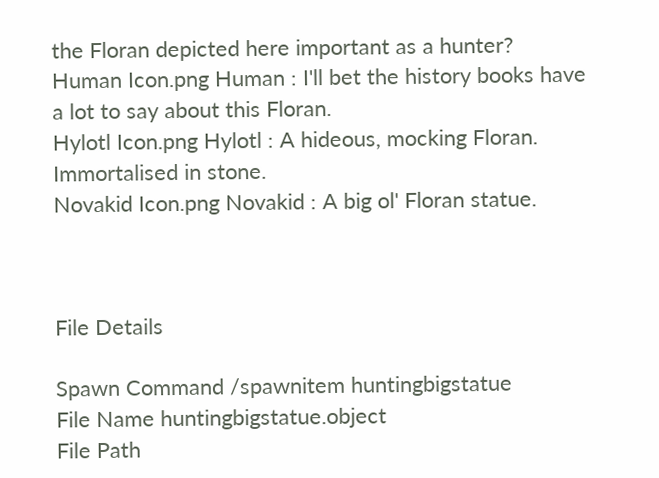the Floran depicted here important as a hunter?
Human Icon.png Human : I'll bet the history books have a lot to say about this Floran.
Hylotl Icon.png Hylotl : A hideous, mocking Floran. Immortalised in stone.
Novakid Icon.png Novakid : A big ol' Floran statue.



File Details

Spawn Command /spawnitem huntingbigstatue
File Name huntingbigstatue.object
File Path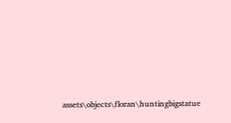assets\objects\floran\huntingbigstatue